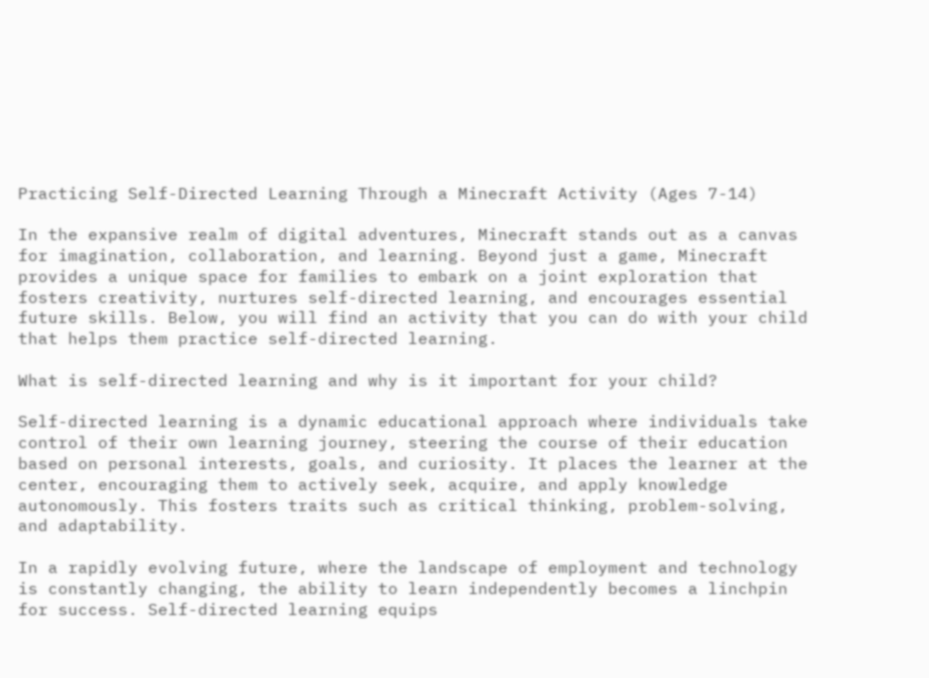Practicing Self-Directed Learning Through a Minecraft Activity (Ages 7-14)

In the expansive realm of digital adventures, Minecraft stands out as a canvas for imagination, collaboration, and learning. Beyond just a game, Minecraft provides a unique space for families to embark on a joint exploration that fosters creativity, nurtures self-directed learning, and encourages essential future skills. Below, you will find an activity that you can do with your child that helps them practice self-directed learning.

What is self-directed learning and why is it important for your child?

Self-directed learning is a dynamic educational approach where individuals take control of their own learning journey, steering the course of their education based on personal interests, goals, and curiosity. It places the learner at the center, encouraging them to actively seek, acquire, and apply knowledge autonomously. This fosters traits such as critical thinking, problem-solving, and adaptability.

In a rapidly evolving future, where the landscape of employment and technology is constantly changing, the ability to learn independently becomes a linchpin for success. Self-directed learning equips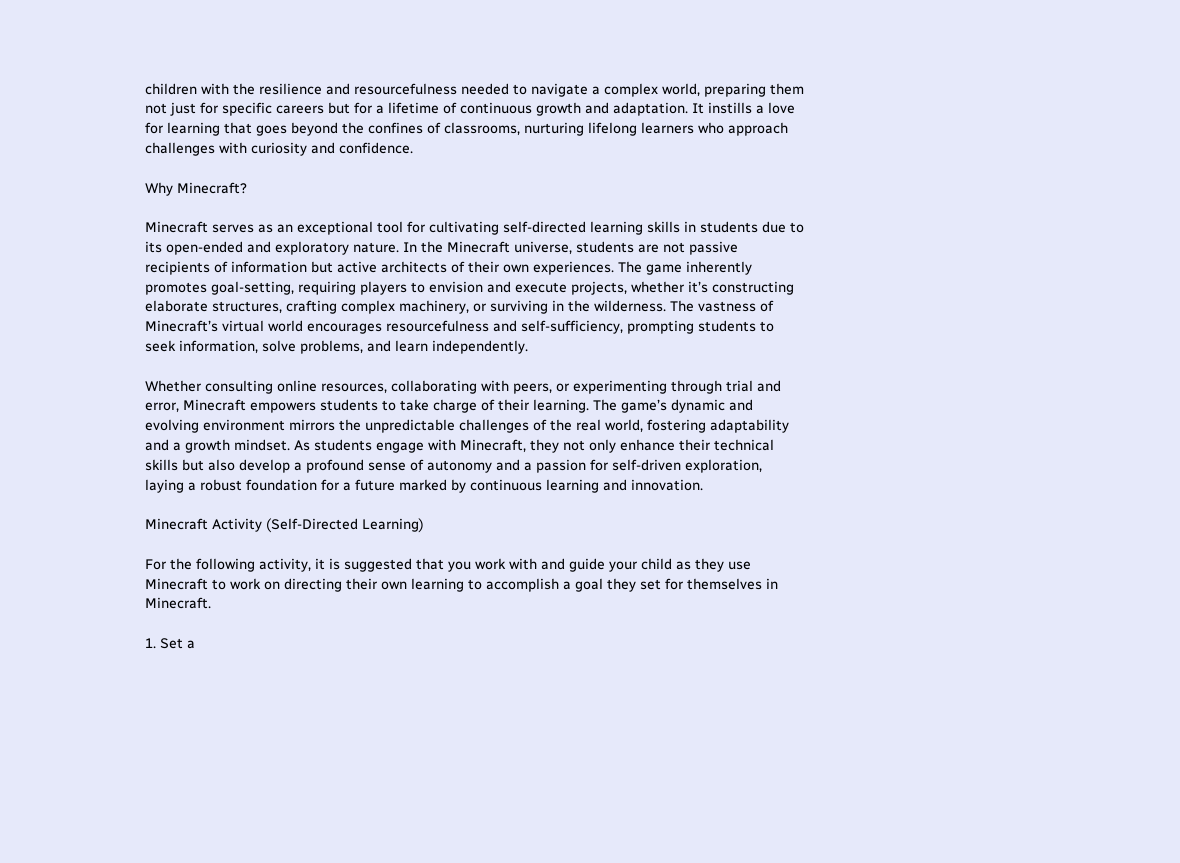children with the resilience and resourcefulness needed to navigate a complex world, preparing them not just for specific careers but for a lifetime of continuous growth and adaptation. It instills a love for learning that goes beyond the confines of classrooms, nurturing lifelong learners who approach challenges with curiosity and confidence.

Why Minecraft?

Minecraft serves as an exceptional tool for cultivating self-directed learning skills in students due to its open-ended and exploratory nature. In the Minecraft universe, students are not passive recipients of information but active architects of their own experiences. The game inherently promotes goal-setting, requiring players to envision and execute projects, whether it’s constructing elaborate structures, crafting complex machinery, or surviving in the wilderness. The vastness of Minecraft’s virtual world encourages resourcefulness and self-sufficiency, prompting students to seek information, solve problems, and learn independently.

Whether consulting online resources, collaborating with peers, or experimenting through trial and error, Minecraft empowers students to take charge of their learning. The game’s dynamic and evolving environment mirrors the unpredictable challenges of the real world, fostering adaptability and a growth mindset. As students engage with Minecraft, they not only enhance their technical skills but also develop a profound sense of autonomy and a passion for self-driven exploration, laying a robust foundation for a future marked by continuous learning and innovation.

Minecraft Activity (Self-Directed Learning)

For the following activity, it is suggested that you work with and guide your child as they use Minecraft to work on directing their own learning to accomplish a goal they set for themselves in Minecraft.

1. Set a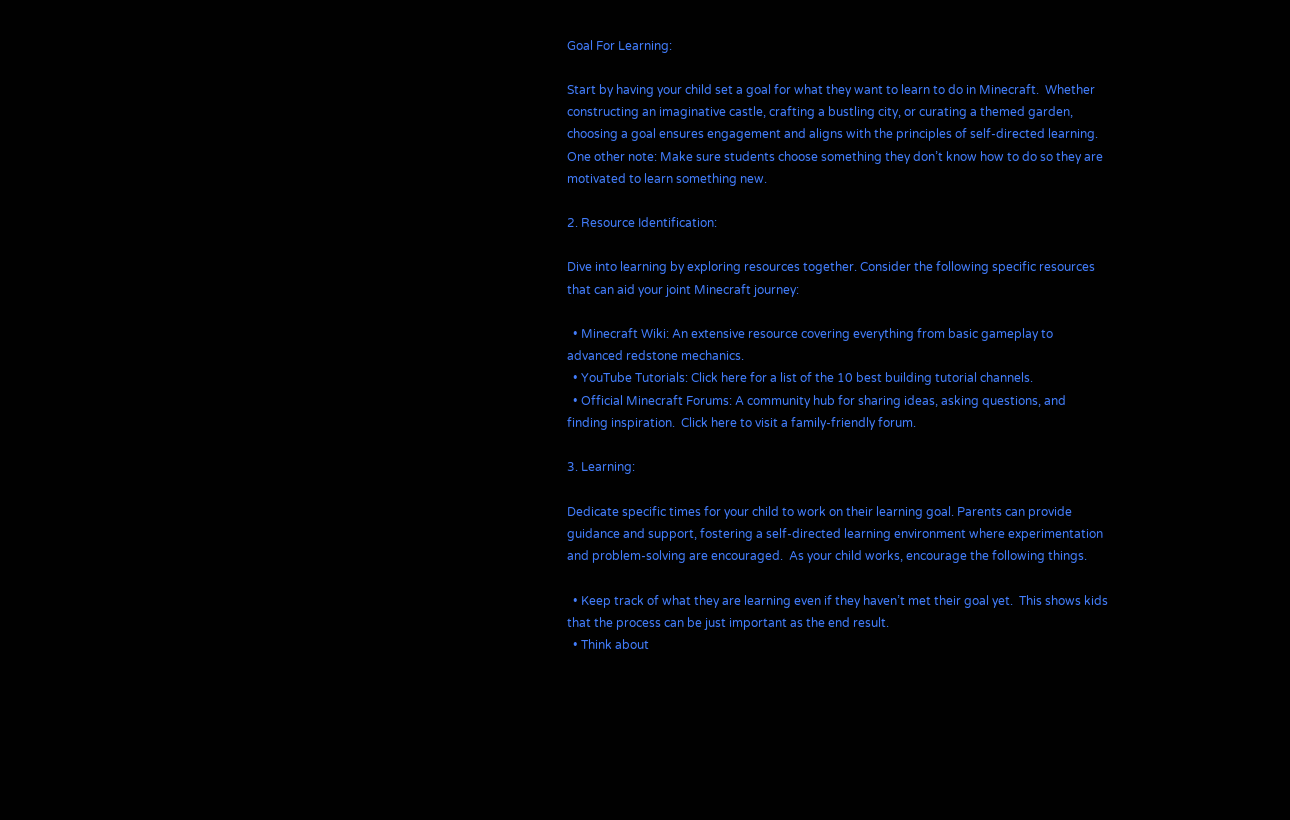Goal For Learning:

Start by having your child set a goal for what they want to learn to do in Minecraft.  Whether constructing an imaginative castle, crafting a bustling city, or curating a themed garden, choosing a goal ensures engagement and aligns with the principles of self-directed learning.  One other note: Make sure students choose something they don’t know how to do so they are motivated to learn something new.

2. Resource Identification:

Dive into learning by exploring resources together. Consider the following specific resources that can aid your joint Minecraft journey:

  • Minecraft Wiki: An extensive resource covering everything from basic gameplay to advanced redstone mechanics.
  • YouTube Tutorials: Click here for a list of the 10 best building tutorial channels.
  • Official Minecraft Forums: A community hub for sharing ideas, asking questions, and finding inspiration.  Click here to visit a family-friendly forum.

3. Learning:

Dedicate specific times for your child to work on their learning goal. Parents can provide guidance and support, fostering a self-directed learning environment where experimentation and problem-solving are encouraged.  As your child works, encourage the following things.

  • Keep track of what they are learning even if they haven’t met their goal yet.  This shows kids that the process can be just important as the end result.
  • Think about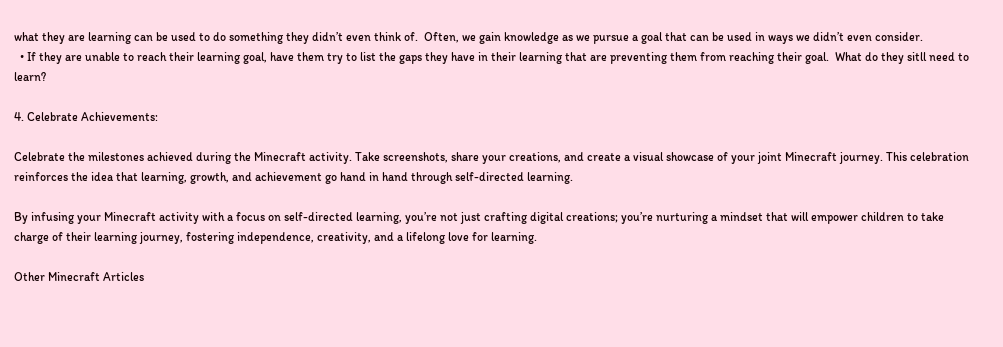what they are learning can be used to do something they didn’t even think of.  Often, we gain knowledge as we pursue a goal that can be used in ways we didn’t even consider.
  • If they are unable to reach their learning goal, have them try to list the gaps they have in their learning that are preventing them from reaching their goal.  What do they sitll need to learn?

4. Celebrate Achievements:

Celebrate the milestones achieved during the Minecraft activity. Take screenshots, share your creations, and create a visual showcase of your joint Minecraft journey. This celebration reinforces the idea that learning, growth, and achievement go hand in hand through self-directed learning.

By infusing your Minecraft activity with a focus on self-directed learning, you’re not just crafting digital creations; you’re nurturing a mindset that will empower children to take charge of their learning journey, fostering independence, creativity, and a lifelong love for learning.

Other Minecraft Articles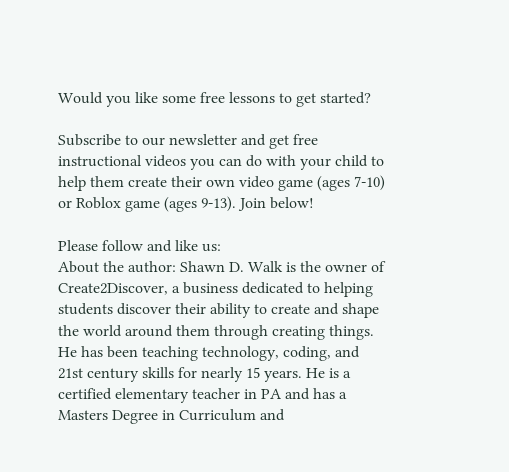Would you like some free lessons to get started?

Subscribe to our newsletter and get free instructional videos you can do with your child to help them create their own video game (ages 7-10) or Roblox game (ages 9-13). Join below!

Please follow and like us:
About the author: Shawn D. Walk is the owner of Create2Discover, a business dedicated to helping students discover their ability to create and shape the world around them through creating things. He has been teaching technology, coding, and 21st century skills for nearly 15 years. He is a certified elementary teacher in PA and has a Masters Degree in Curriculum and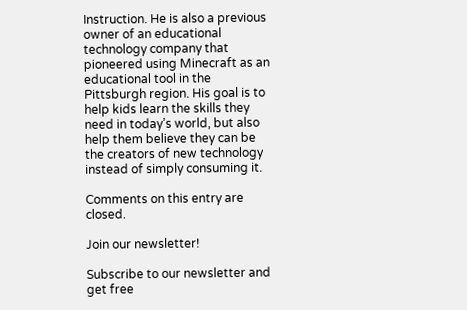Instruction. He is also a previous owner of an educational technology company that pioneered using Minecraft as an educational tool in the Pittsburgh region. His goal is to help kids learn the skills they need in today’s world, but also help them believe they can be the creators of new technology instead of simply consuming it.

Comments on this entry are closed.

Join our newsletter!

Subscribe to our newsletter and get free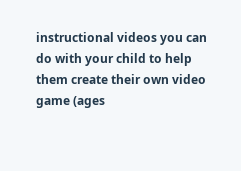instructional videos you can do with your child to help them create their own video game (ages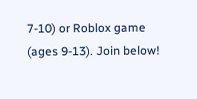7-10) or Roblox game (ages 9-13). Join below!